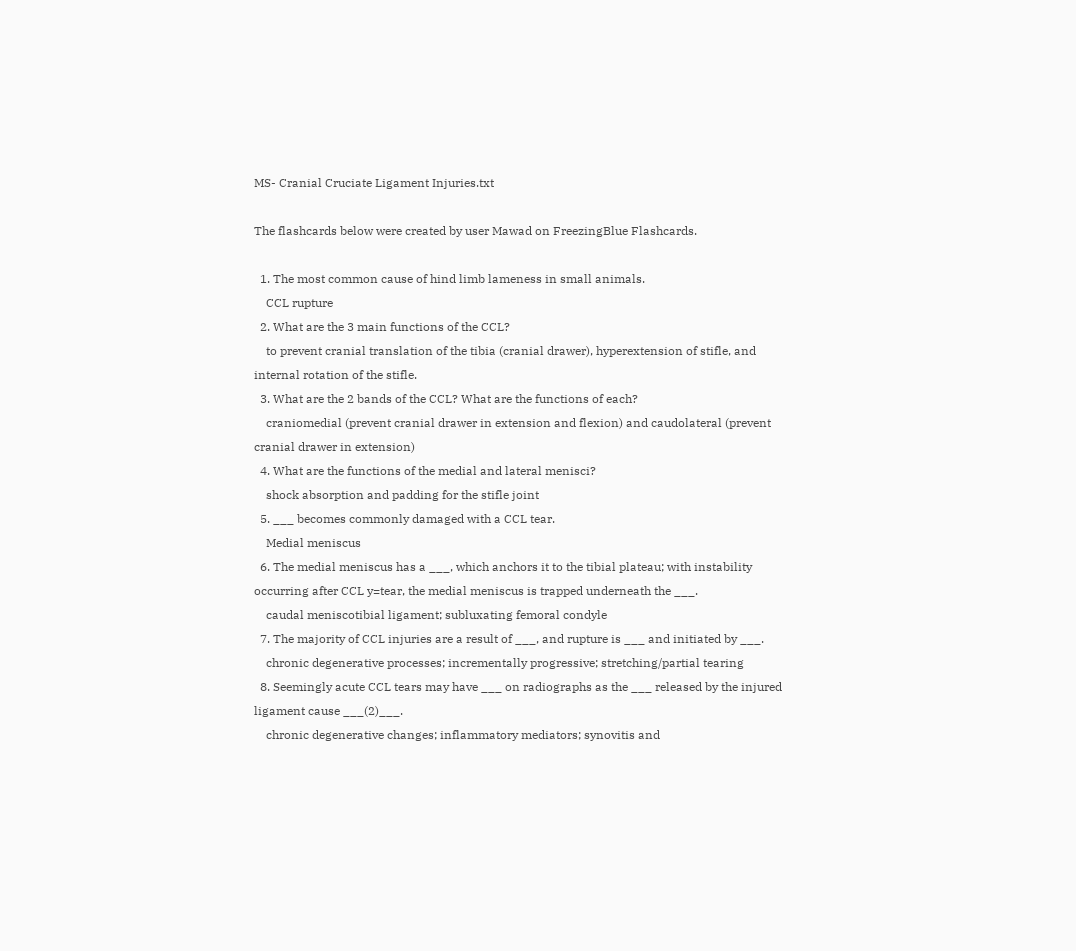MS- Cranial Cruciate Ligament Injuries.txt

The flashcards below were created by user Mawad on FreezingBlue Flashcards.

  1. The most common cause of hind limb lameness in small animals.
    CCL rupture
  2. What are the 3 main functions of the CCL?
    to prevent cranial translation of the tibia (cranial drawer), hyperextension of stifle, and internal rotation of the stifle.
  3. What are the 2 bands of the CCL? What are the functions of each?
    craniomedial (prevent cranial drawer in extension and flexion) and caudolateral (prevent cranial drawer in extension)
  4. What are the functions of the medial and lateral menisci?
    shock absorption and padding for the stifle joint
  5. ___ becomes commonly damaged with a CCL tear.
    Medial meniscus
  6. The medial meniscus has a ___, which anchors it to the tibial plateau; with instability occurring after CCL y=tear, the medial meniscus is trapped underneath the ___.
    caudal meniscotibial ligament; subluxating femoral condyle
  7. The majority of CCL injuries are a result of ___, and rupture is ___ and initiated by ___.
    chronic degenerative processes; incrementally progressive; stretching/partial tearing
  8. Seemingly acute CCL tears may have ___ on radiographs as the ___ released by the injured ligament cause ___(2)___.
    chronic degenerative changes; inflammatory mediators; synovitis and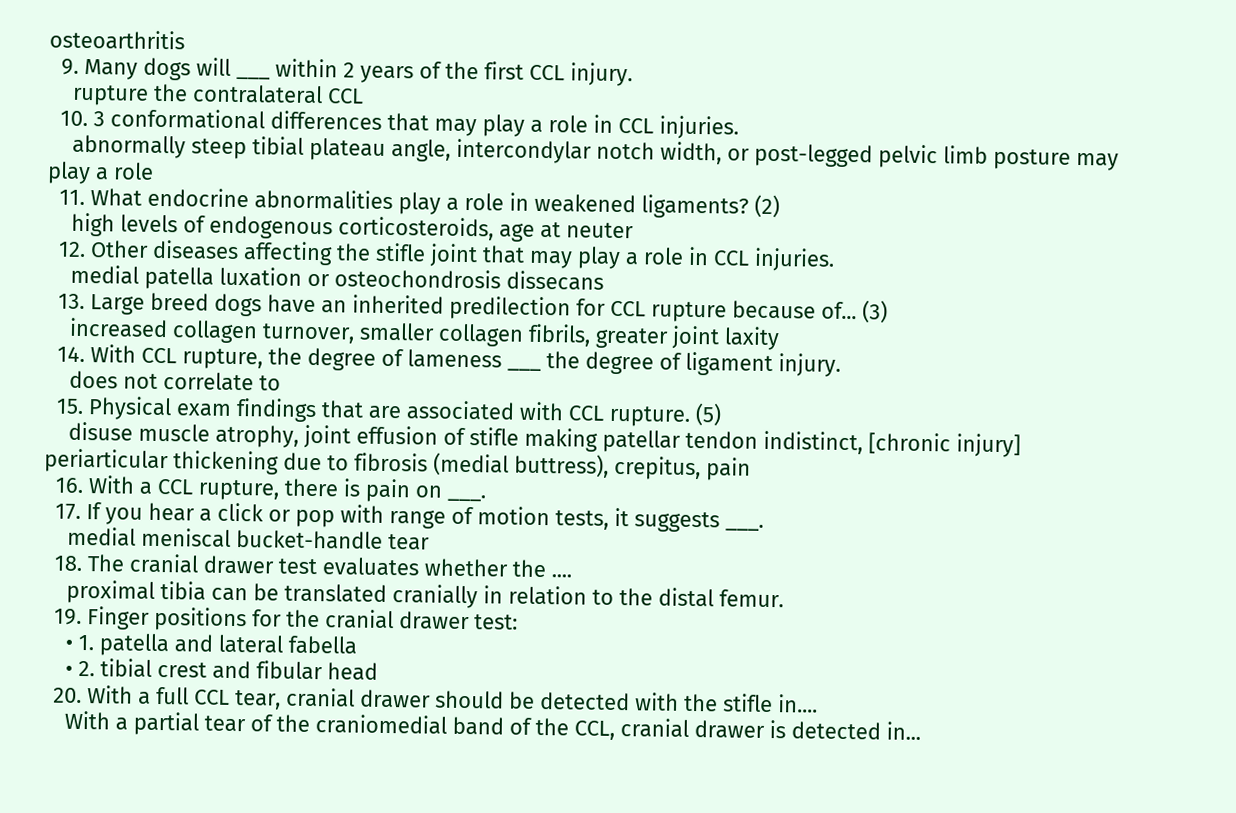osteoarthritis
  9. Many dogs will ___ within 2 years of the first CCL injury.
    rupture the contralateral CCL
  10. 3 conformational differences that may play a role in CCL injuries.
    abnormally steep tibial plateau angle, intercondylar notch width, or post-legged pelvic limb posture may play a role
  11. What endocrine abnormalities play a role in weakened ligaments? (2)
    high levels of endogenous corticosteroids, age at neuter
  12. Other diseases affecting the stifle joint that may play a role in CCL injuries.
    medial patella luxation or osteochondrosis dissecans
  13. Large breed dogs have an inherited predilection for CCL rupture because of... (3)
    increased collagen turnover, smaller collagen fibrils, greater joint laxity
  14. With CCL rupture, the degree of lameness ___ the degree of ligament injury.
    does not correlate to
  15. Physical exam findings that are associated with CCL rupture. (5)
    disuse muscle atrophy, joint effusion of stifle making patellar tendon indistinct, [chronic injury] periarticular thickening due to fibrosis (medial buttress), crepitus, pain
  16. With a CCL rupture, there is pain on ___.
  17. If you hear a click or pop with range of motion tests, it suggests ___.
    medial meniscal bucket-handle tear
  18. The cranial drawer test evaluates whether the ....
    proximal tibia can be translated cranially in relation to the distal femur.
  19. Finger positions for the cranial drawer test:
    • 1. patella and lateral fabella
    • 2. tibial crest and fibular head
  20. With a full CCL tear, cranial drawer should be detected with the stifle in....
    With a partial tear of the craniomedial band of the CCL, cranial drawer is detected in...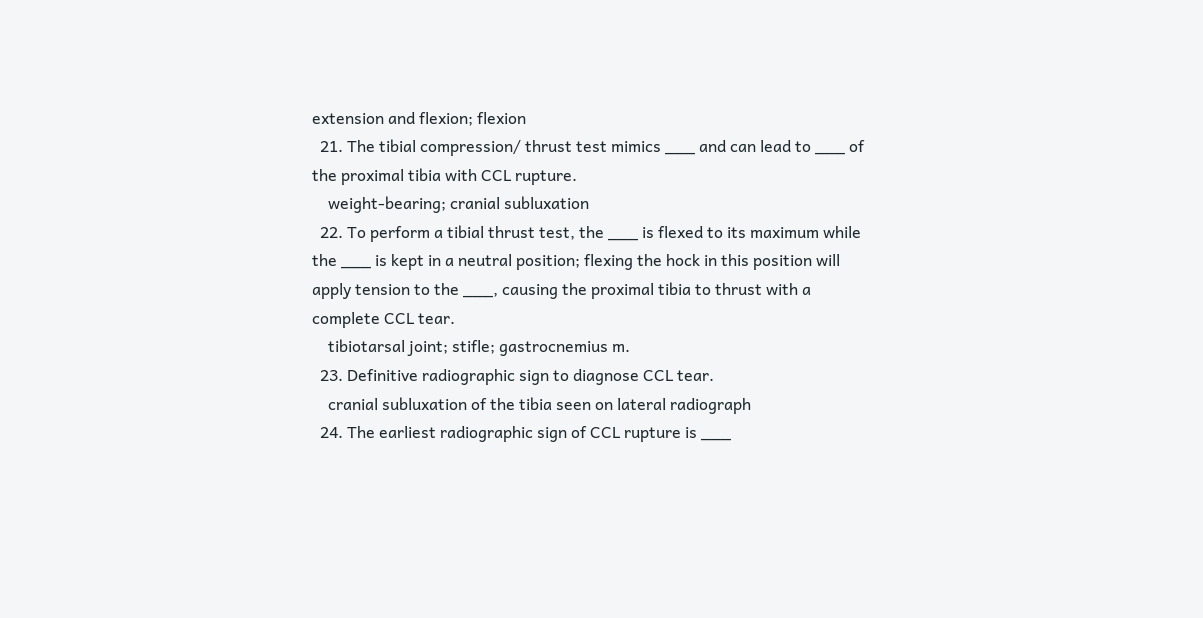extension and flexion; flexion
  21. The tibial compression/ thrust test mimics ___ and can lead to ___ of the proximal tibia with CCL rupture.
    weight-bearing; cranial subluxation
  22. To perform a tibial thrust test, the ___ is flexed to its maximum while the ___ is kept in a neutral position; flexing the hock in this position will apply tension to the ___, causing the proximal tibia to thrust with a complete CCL tear.
    tibiotarsal joint; stifle; gastrocnemius m.
  23. Definitive radiographic sign to diagnose CCL tear.
    cranial subluxation of the tibia seen on lateral radiograph
  24. The earliest radiographic sign of CCL rupture is ___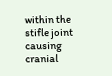within the stifle joint causing cranial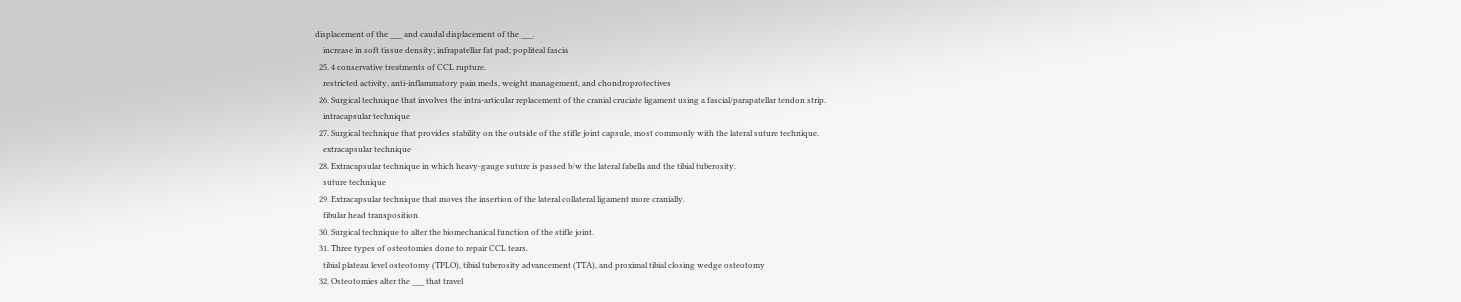displacement of the ___ and caudal displacement of the ___.
    increase in soft tissue density; infrapatellar fat pad; popliteal fascia
  25. 4 conservative treatments of CCL rupture.
    restricted activity, anti-inflammatory pain meds, weight management, and chondroprotectives
  26. Surgical technique that involves the intra-articular replacement of the cranial cruciate ligament using a fascial/parapatellar tendon strip.
    intracapsular technique
  27. Surgical technique that provides stability on the outside of the stifle joint capsule, most commonly with the lateral suture technique.
    extracapsular technique
  28. Extracapsular technique in which heavy-gauge suture is passed b/w the lateral fabella and the tibial tuberosity.
    suture technique
  29. Extracapsular technique that moves the insertion of the lateral collateral ligament more cranially.
    fibular head transposition
  30. Surgical technique to alter the biomechanical function of the stifle joint.
  31. Three types of osteotomies done to repair CCL tears.
    tibial plateau level osteotomy (TPLO), tibial tuberosity advancement (TTA), and proximal tibial closing wedge osteotomy
  32. Osteotomies alter the ___ that travel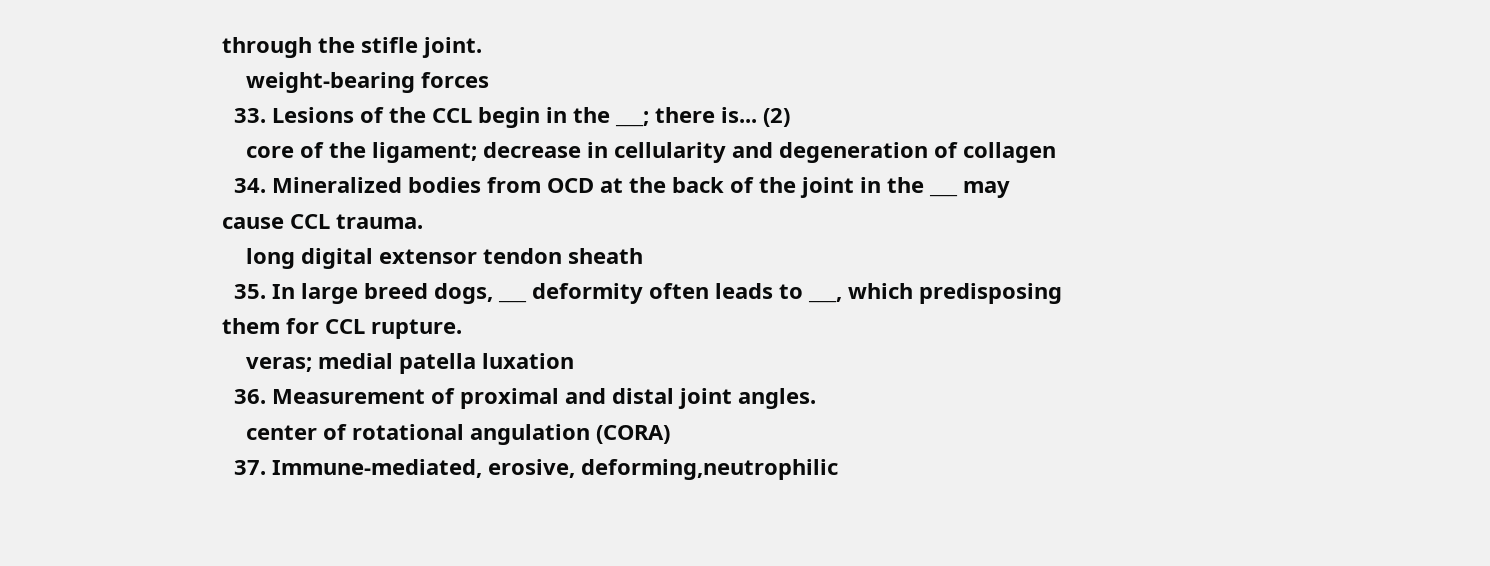through the stifle joint.
    weight-bearing forces
  33. Lesions of the CCL begin in the ___; there is... (2)
    core of the ligament; decrease in cellularity and degeneration of collagen
  34. Mineralized bodies from OCD at the back of the joint in the ___ may cause CCL trauma.
    long digital extensor tendon sheath
  35. In large breed dogs, ___ deformity often leads to ___, which predisposing them for CCL rupture.
    veras; medial patella luxation
  36. Measurement of proximal and distal joint angles.
    center of rotational angulation (CORA)
  37. Immune-mediated, erosive, deforming,neutrophilic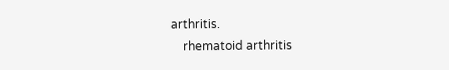arthritis.
    rhematoid arthritis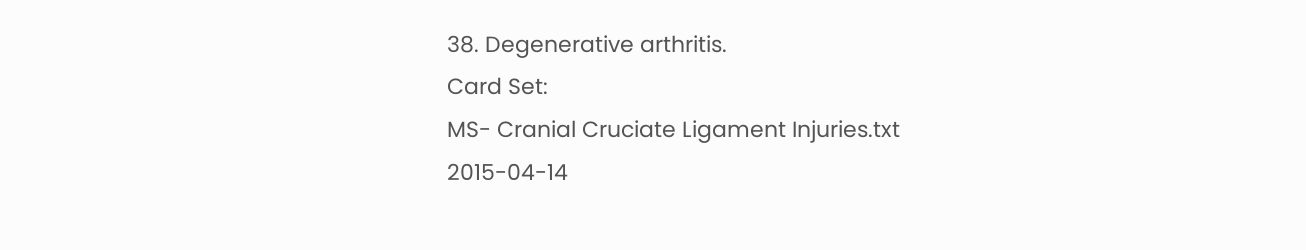38. Degenerative arthritis.
Card Set:
MS- Cranial Cruciate Ligament Injuries.txt
2015-04-14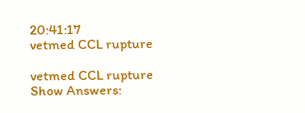20:41:17
vetmed CCL rupture

vetmed CCL rupture
Show Answers: